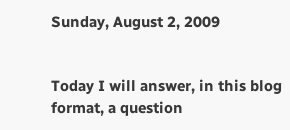Sunday, August 2, 2009


Today I will answer, in this blog format, a question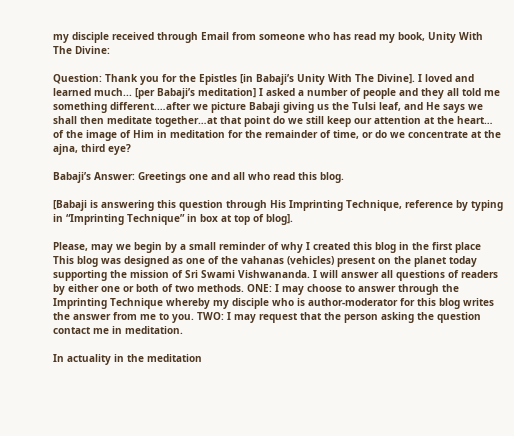my disciple received through Email from someone who has read my book, Unity With The Divine:

Question: Thank you for the Epistles [in Babaji’s Unity With The Divine]. I loved and learned much... [per Babaji’s meditation] I asked a number of people and they all told me something different.…after we picture Babaji giving us the Tulsi leaf, and He says we shall then meditate together…at that point do we still keep our attention at the heart… of the image of Him in meditation for the remainder of time, or do we concentrate at the ajna, third eye?

Babaji’s Answer: Greetings one and all who read this blog.

[Babaji is answering this question through His Imprinting Technique, reference by typing in “Imprinting Technique” in box at top of blog].

Please, may we begin by a small reminder of why I created this blog in the first place This blog was designed as one of the vahanas (vehicles) present on the planet today supporting the mission of Sri Swami Vishwananda. I will answer all questions of readers by either one or both of two methods. ONE: I may choose to answer through the Imprinting Technique whereby my disciple who is author-moderator for this blog writes the answer from me to you. TWO: I may request that the person asking the question contact me in meditation.

In actuality in the meditation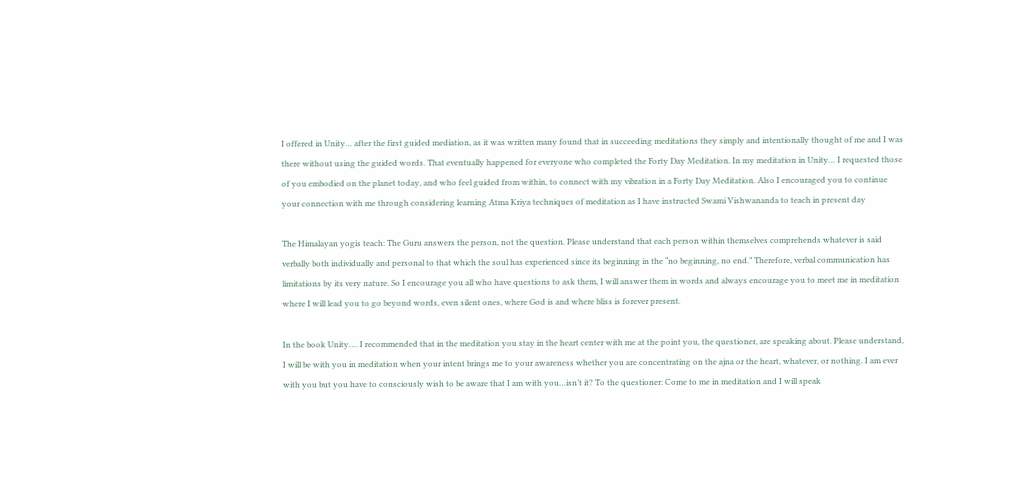I offered in Unity… after the first guided mediation, as it was written many found that in succeeding meditations they simply and intentionally thought of me and I was there without using the guided words. That eventually happened for everyone who completed the Forty Day Meditation. In my meditation in Unity… I requested those of you embodied on the planet today, and who feel guided from within, to connect with my vibration in a Forty Day Meditation. Also I encouraged you to continue your connection with me through considering learning Atma Kriya techniques of meditation as I have instructed Swami Vishwananda to teach in present day

The Himalayan yogis teach: The Guru answers the person, not the question. Please understand that each person within themselves comprehends whatever is said verbally both individually and personal to that which the soul has experienced since its beginning in the “no beginning, no end.” Therefore, verbal communication has limitations by its very nature. So I encourage you all who have questions to ask them, I will answer them in words and always encourage you to meet me in meditation where I will lead you to go beyond words, even silent ones, where God is and where bliss is forever present.

In the book Unity…. I recommended that in the meditation you stay in the heart center with me at the point you, the questioner, are speaking about. Please understand, I will be with you in meditation when your intent brings me to your awareness whether you are concentrating on the ajna or the heart, whatever, or nothing. I am ever with you but you have to consciously wish to be aware that I am with you…isn’t it? To the questioner: Come to me in meditation and I will speak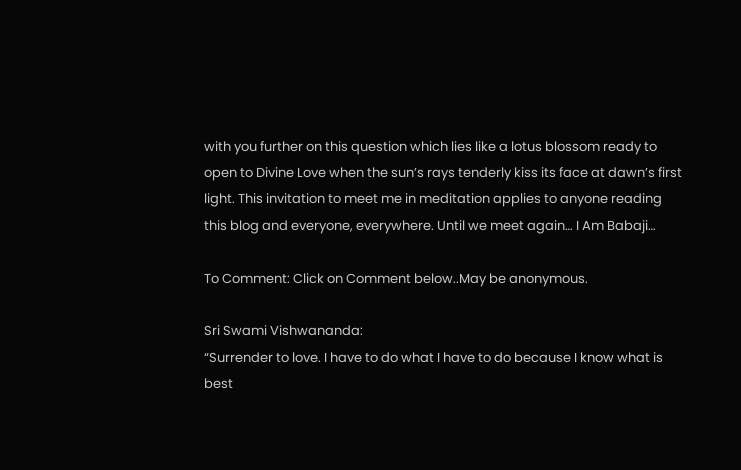with you further on this question which lies like a lotus blossom ready to open to Divine Love when the sun’s rays tenderly kiss its face at dawn’s first light. This invitation to meet me in meditation applies to anyone reading this blog and everyone, everywhere. Until we meet again… I Am Babaji…

To Comment: Click on Comment below..May be anonymous.

Sri Swami Vishwananda:
“Surrender to love. I have to do what I have to do because I know what is best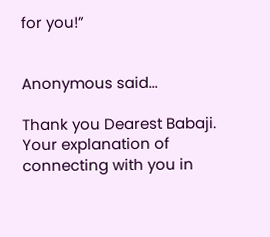for you!”


Anonymous said...

Thank you Dearest Babaji. Your explanation of connecting with you in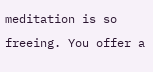meditation is so freeing. You offer a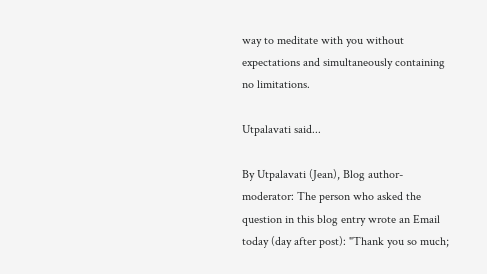way to meditate with you without expectations and simultaneously containing no limitations.

Utpalavati said...

By Utpalavati (Jean), Blog author-moderator: The person who asked the question in this blog entry wrote an Email today (day after post): "Thank you so much;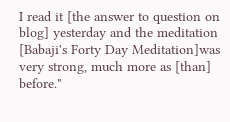I read it [the answer to question on blog] yesterday and the meditation [Babaji's Forty Day Meditation]was very strong, much more as [than] before."